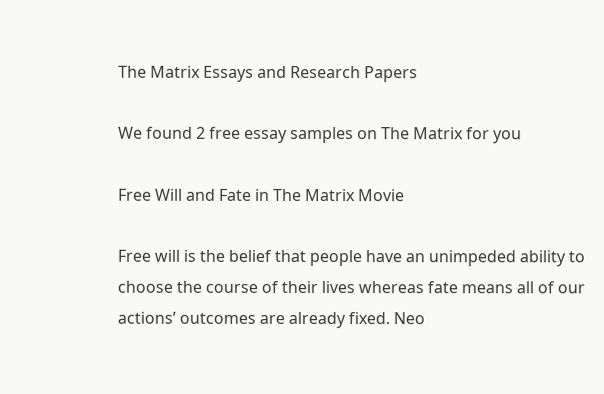The Matrix Essays and Research Papers

We found 2 free essay samples on The Matrix for you

Free Will and Fate in The Matrix Movie

Free will is the belief that people have an unimpeded ability to choose the course of their lives whereas fate means all of our actions’ outcomes are already fixed. Neo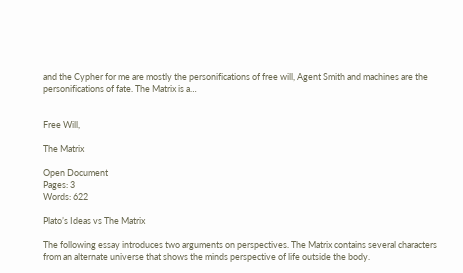and the Cypher for me are mostly the personifications of free will, Agent Smith and machines are the personifications of fate. The Matrix is a…


Free Will,

The Matrix

Open Document
Pages: 3
Words: 622

Plato’s Ideas vs The Matrix

The following essay introduces two arguments on perspectives. The Matrix contains several characters from an alternate universe that shows the minds perspective of life outside the body.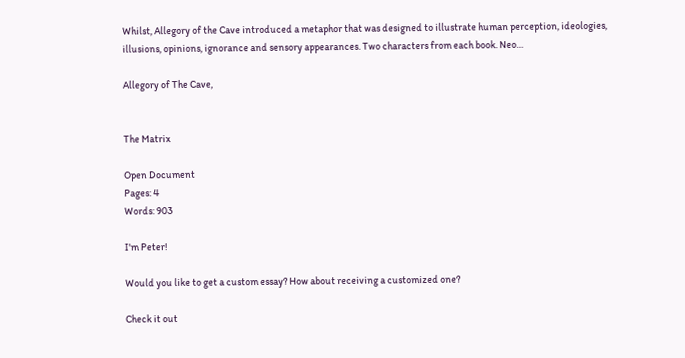Whilst, Allegory of the Cave introduced a metaphor that was designed to illustrate human perception, ideologies, illusions, opinions, ignorance and sensory appearances. Two characters from each book. Neo…

Allegory of The Cave,


The Matrix

Open Document
Pages: 4
Words: 903

I'm Peter!

Would you like to get a custom essay? How about receiving a customized one?

Check it out